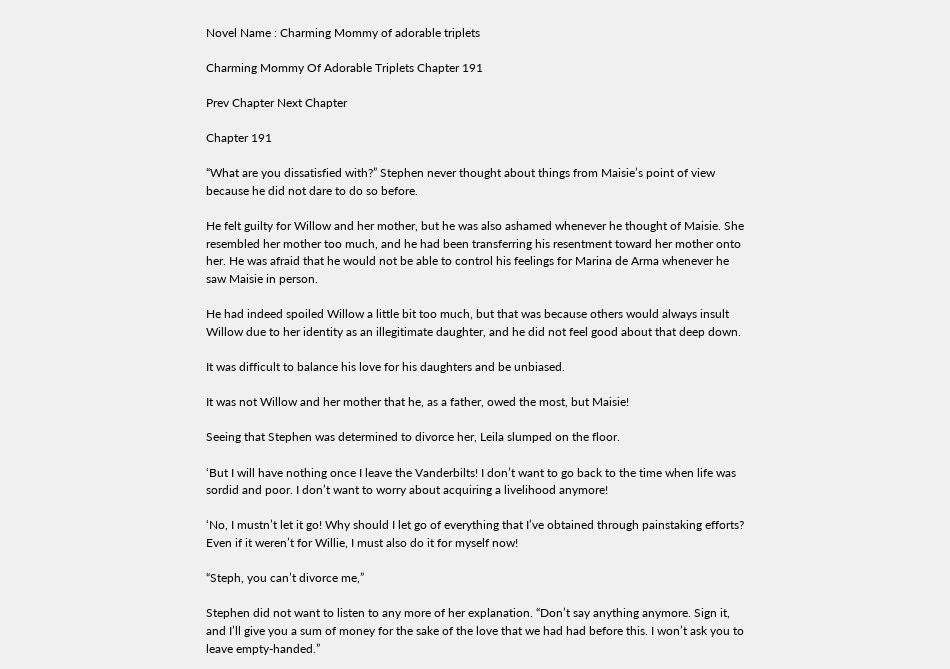Novel Name : Charming Mommy of adorable triplets

Charming Mommy Of Adorable Triplets Chapter 191

Prev Chapter Next Chapter

Chapter 191

“What are you dissatisfied with?” Stephen never thought about things from Maisie’s point of view
because he did not dare to do so before.

He felt guilty for Willow and her mother, but he was also ashamed whenever he thought of Maisie. She
resembled her mother too much, and he had been transferring his resentment toward her mother onto
her. He was afraid that he would not be able to control his feelings for Marina de Arma whenever he
saw Maisie in person.

He had indeed spoiled Willow a little bit too much, but that was because others would always insult
Willow due to her identity as an illegitimate daughter, and he did not feel good about that deep down.

It was difficult to balance his love for his daughters and be unbiased.

It was not Willow and her mother that he, as a father, owed the most, but Maisie!

Seeing that Stephen was determined to divorce her, Leila slumped on the floor.

‘But I will have nothing once I leave the Vanderbilts! I don’t want to go back to the time when life was
sordid and poor. I don’t want to worry about acquiring a livelihood anymore!

‘No, I mustn’t let it go! Why should I let go of everything that I’ve obtained through painstaking efforts?
Even if it weren’t for Willie, I must also do it for myself now!

“Steph, you can’t divorce me,”

Stephen did not want to listen to any more of her explanation. “Don’t say anything anymore. Sign it,
and I’ll give you a sum of money for the sake of the love that we had had before this. I won’t ask you to
leave empty-handed.”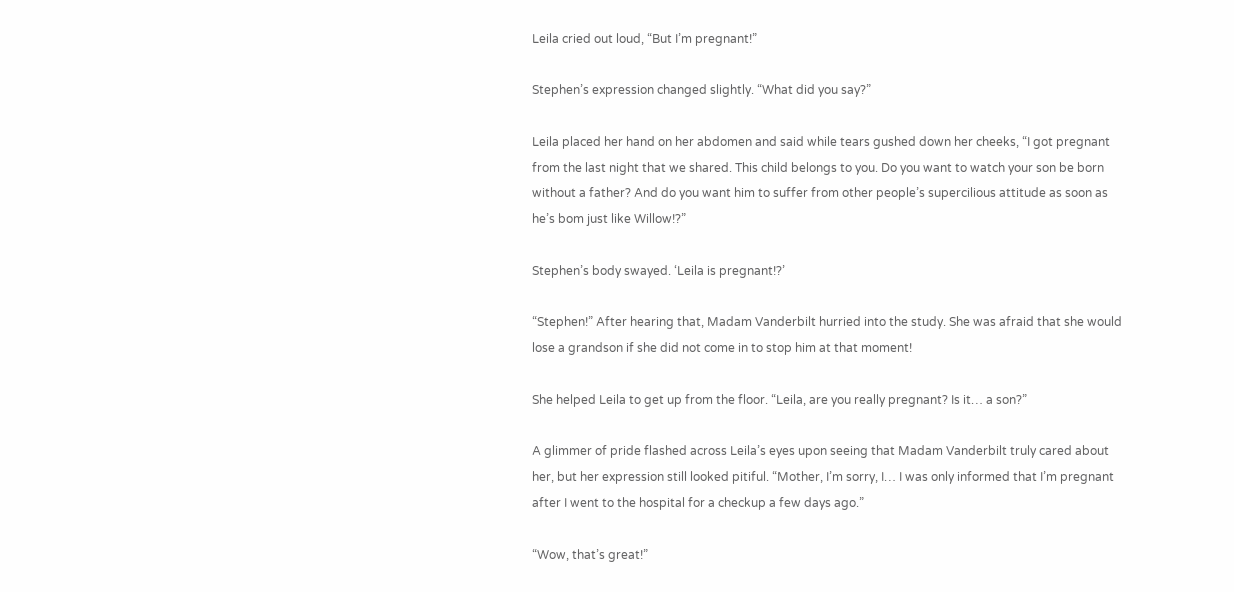Leila cried out loud, “But I’m pregnant!”

Stephen’s expression changed slightly. “What did you say?”

Leila placed her hand on her abdomen and said while tears gushed down her cheeks, “I got pregnant
from the last night that we shared. This child belongs to you. Do you want to watch your son be born
without a father? And do you want him to suffer from other people’s supercilious attitude as soon as
he’s bom just like Willow!?”

Stephen’s body swayed. ‘Leila is pregnant!?’

“Stephen!” After hearing that, Madam Vanderbilt hurried into the study. She was afraid that she would
lose a grandson if she did not come in to stop him at that moment!

She helped Leila to get up from the floor. “Leila, are you really pregnant? Is it… a son?”

A glimmer of pride flashed across Leila’s eyes upon seeing that Madam Vanderbilt truly cared about
her, but her expression still looked pitiful. “Mother, I’m sorry, I… I was only informed that I’m pregnant
after I went to the hospital for a checkup a few days ago.”

“Wow, that’s great!”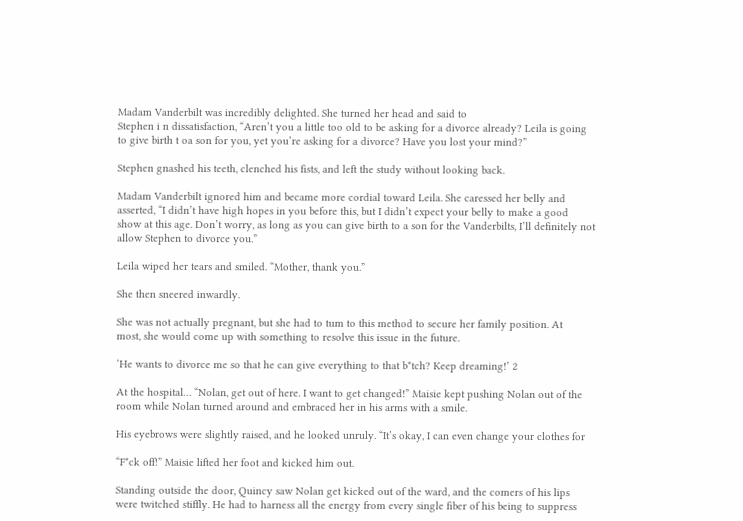Madam Vanderbilt was incredibly delighted. She turned her head and said to
Stephen i n dissatisfaction, “Aren’t you a little too old to be asking for a divorce already? Leila is going
to give birth t oa son for you, yet you’re asking for a divorce? Have you lost your mind?”

Stephen gnashed his teeth, clenched his fists, and left the study without looking back.

Madam Vanderbilt ignored him and became more cordial toward Leila. She caressed her belly and
asserted, “I didn’t have high hopes in you before this, but I didn’t expect your belly to make a good
show at this age. Don’t worry, as long as you can give birth to a son for the Vanderbilts, I’ll definitely not
allow Stephen to divorce you.”

Leila wiped her tears and smiled. “Mother, thank you.”

She then sneered inwardly.

She was not actually pregnant, but she had to tum to this method to secure her family position. At
most, she would come up with something to resolve this issue in the future.

‘He wants to divorce me so that he can give everything to that b*tch? Keep dreaming!’ 2

At the hospital… “Nolan, get out of here. I want to get changed!” Maisie kept pushing Nolan out of the
room while Nolan turned around and embraced her in his arms with a smile.

His eyebrows were slightly raised, and he looked unruly. “It’s okay, I can even change your clothes for

“F*ck off!” Maisie lifted her foot and kicked him out.

Standing outside the door, Quincy saw Nolan get kicked out of the ward, and the comers of his lips
were twitched stiffly. He had to harness all the energy from every single fiber of his being to suppress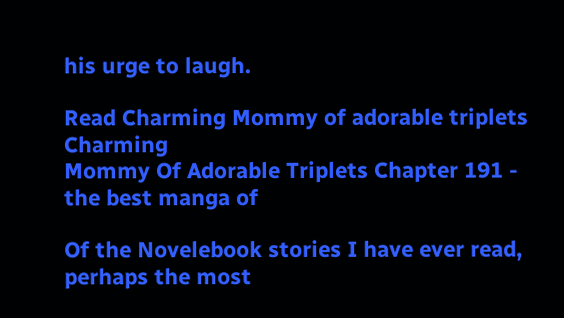his urge to laugh.

Read Charming Mommy of adorable triplets Charming
Mommy Of Adorable Triplets Chapter 191 - the best manga of

Of the Novelebook stories I have ever read, perhaps the most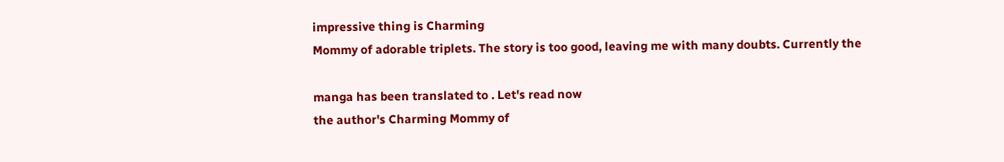impressive thing is Charming
Mommy of adorable triplets. The story is too good, leaving me with many doubts. Currently the

manga has been translated to . Let's read now
the author's Charming Mommy of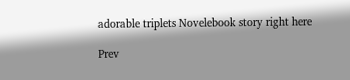adorable triplets Novelebook story right here

Prev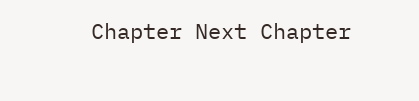Chapter Next Chapter